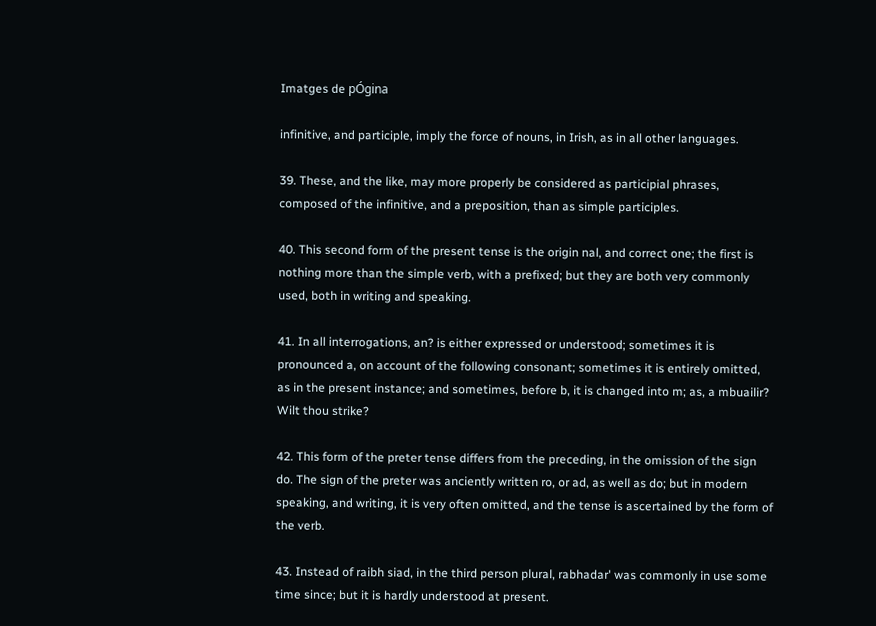Imatges de pÓgina

infinitive, and participle, imply the force of nouns, in Irish, as in all other languages.

39. These, and the like, may more properly be considered as participial phrases, composed of the infinitive, and a preposition, than as simple participles.

40. This second form of the present tense is the origin nal, and correct one; the first is nothing more than the simple verb, with a prefixed; but they are both very commonly used, both in writing and speaking.

41. In all interrogations, an? is either expressed or understood; sometimes it is pronounced a, on account of the following consonant; sometimes it is entirely omitted, as in the present instance; and sometimes, before b, it is changed into m; as, a mbuailir? Wilt thou strike?

42. This form of the preter tense differs from the preceding, in the omission of the sign do. The sign of the preter was anciently written ro, or ad, as well as do; but in modern speaking, and writing, it is very often omitted, and the tense is ascertained by the form of the verb.

43. Instead of raibh siad, in the third person plural, rabhadar' was commonly in use some time since; but it is hardly understood at present.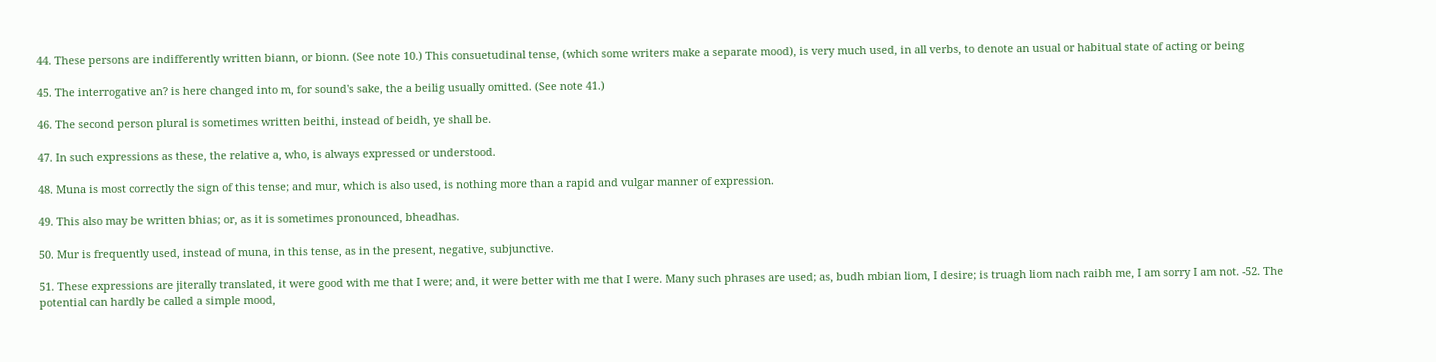44. These persons are indifferently written biann, or bionn. (See note 10.) This consuetudinal tense, (which some writers make a separate mood), is very much used, in all verbs, to denote an usual or habitual state of acting or being

45. The interrogative an? is here changed into m, for sound's sake, the a beilig usually omitted. (See note 41.)

46. The second person plural is sometimes written beithi, instead of beidh, ye shall be.

47. In such expressions as these, the relative a, who, is always expressed or understood.

48. Muna is most correctly the sign of this tense; and mur, which is also used, is nothing more than a rapid and vulgar manner of expression.

49. This also may be written bhias; or, as it is sometimes pronounced, bheadhas.

50. Mur is frequently used, instead of muna, in this tense, as in the present, negative, subjunctive.

51. These expressions are jiterally translated, it were good with me that I were; and, it were better with me that I were. Many such phrases are used; as, budh mbian liom, I desire; is truagh liom nach raibh me, I am sorry I am not. -52. The potential can hardly be called a simple mood,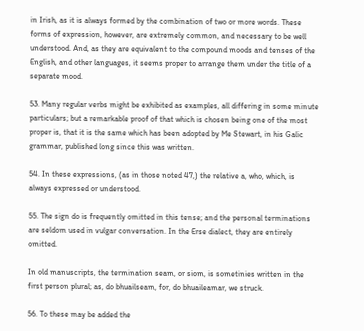in Irish, as it is always formed by the combination of two or more words. These forms of expression, however, are extremely common, and necessary to be well understood. And, as they are equivalent to the compound moods and tenses of the English, and other languages, it seems proper to arrange them under the title of a separate mood.

53. Many regular verbs might be exhibited as examples, all differing in some minute particulars; but a remarkable proof of that which is chosen being one of the most proper is, that it is the same which has been adopted by Me Stewart, in his Galic grammar, published long since this was written.

54. In these expressions, (as in those noted 47,) the relative a, who, which, is always expressed or understood.

55. The sign do is frequently omitted in this tense; and the personal terminations are seldom used in vulgar conversation. In the Erse dialect, they are entirely omitted.

In old manuscripts, the termination seam, or siom, is sometinies written in the first person plural; as, do bhuailseam, for, do bhuaileamar, we struck.

56. To these may be added the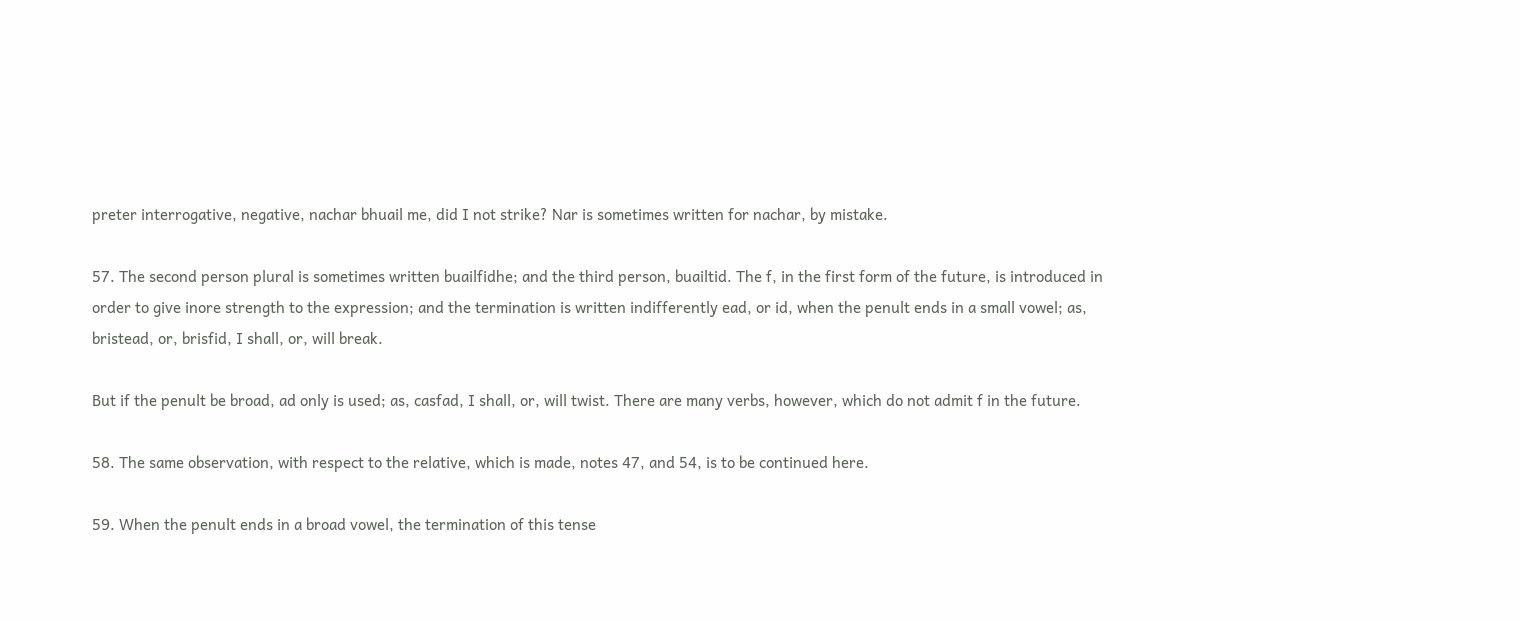preter interrogative, negative, nachar bhuail me, did I not strike? Nar is sometimes written for nachar, by mistake.

57. The second person plural is sometimes written buailfidhe; and the third person, buailtid. The f, in the first form of the future, is introduced in order to give inore strength to the expression; and the termination is written indifferently ead, or id, when the penult ends in a small vowel; as, bristead, or, brisfid, I shall, or, will break.

But if the penult be broad, ad only is used; as, casfad, I shall, or, will twist. There are many verbs, however, which do not admit f in the future.

58. The same observation, with respect to the relative, which is made, notes 47, and 54, is to be continued here.

59. When the penult ends in a broad vowel, the termination of this tense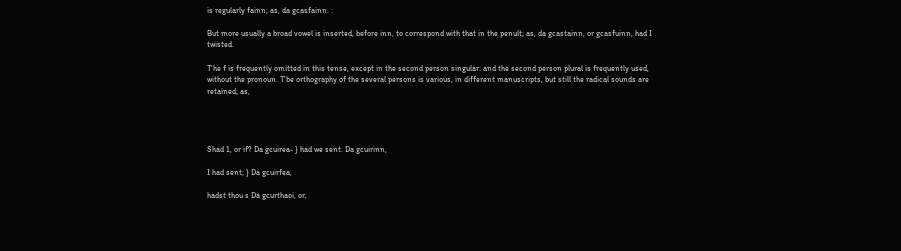is regularly fainn; as, da gcasfainn. :

But more usually a broad vowel is inserted, before inn, to correspond with that in the penult; as, da gcastainn, or gcasfuinn, had I twisted.

T'he f is frequently omitted in this tense, except in the second person singular: and the second person plural is frequently used, without the pronoun. T'be orthography of the several persons is various, in different manuscripts, but still the radical sounds are retained; as,




Shad 1, or if? Da gcuirea- } had we sent. Da gcuirinn,

I had sent; } Da gcuirfea,

hadst thou s Da gcurthaoi, or,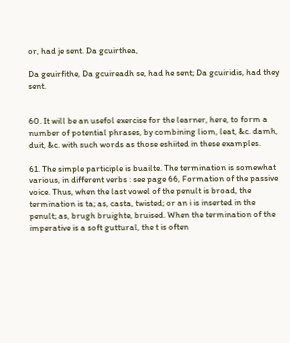or, had je sent. Da gcuirthea,

Da geuirfithe, Da gcuireadh se, had he sent; Da gcuiridis, had they sent.


60. It will be an usefol exercise for the learner, here, to form a number of potential phrases, by combining liom, leat, &c. damh, duit, &c. with such words as those eshiited in these examples.

61. The simple participle is buailte. The termination is somewhat various, in different verbs : see page 66, Formation of the passive voice. Thus, when the last vowel of the penult is broad, the termination is ta; as, casta, twisted; or an i is inserted in the penult; as, brugh bruighte, bruised. When the termination of the imperative is a soft guttural, the t is often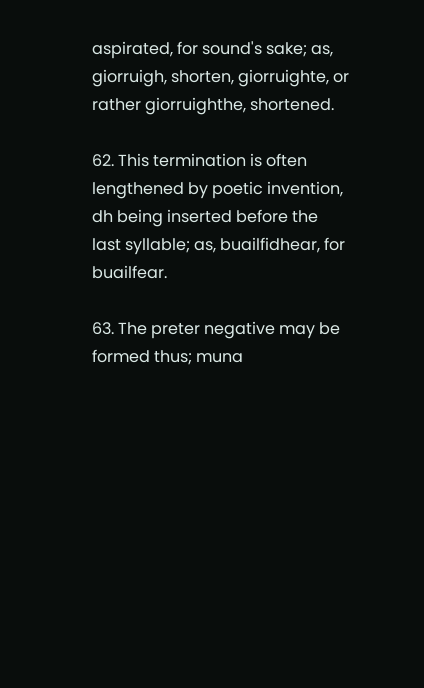aspirated, for sound's sake; as, giorruigh, shorten, giorruighte, or rather giorruighthe, shortened.

62. This termination is often lengthened by poetic invention, dh being inserted before the last syllable; as, buailfidhear, for buailfear.

63. The preter negative may be formed thus; muna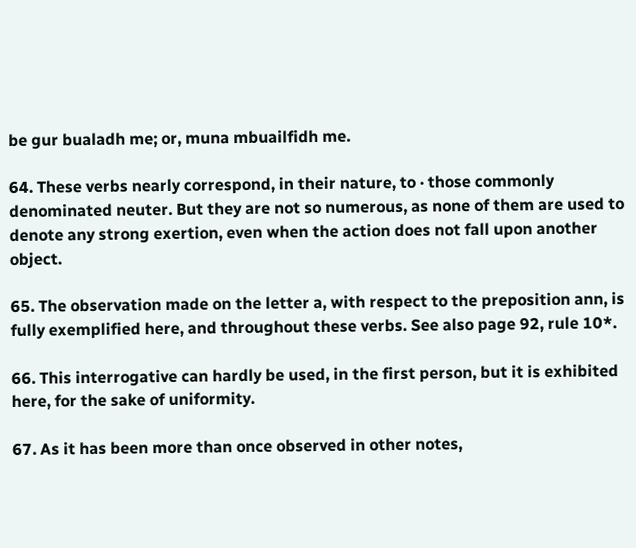be gur bualadh me; or, muna mbuailfidh me.

64. These verbs nearly correspond, in their nature, to · those commonly denominated neuter. But they are not so numerous, as none of them are used to denote any strong exertion, even when the action does not fall upon another object.

65. The observation made on the letter a, with respect to the preposition ann, is fully exemplified here, and throughout these verbs. See also page 92, rule 10*.

66. This interrogative can hardly be used, in the first person, but it is exhibited here, for the sake of uniformity.

67. As it has been more than once observed in other notes,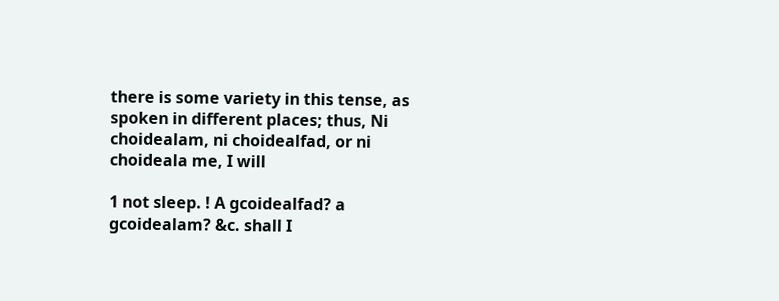there is some variety in this tense, as spoken in different places; thus, Ni choidealam, ni choidealfad, or ni choideala me, I will

1 not sleep. ! A gcoidealfad? a gcoidealam? &c. shall I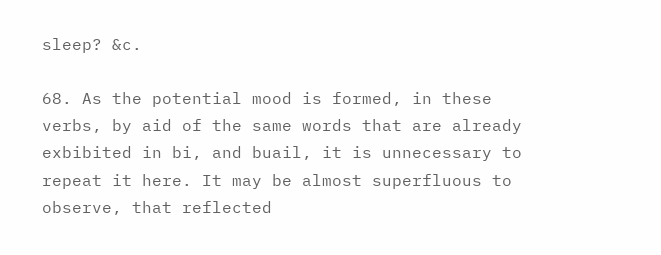sleep? &c.

68. As the potential mood is formed, in these verbs, by aid of the same words that are already exbibited in bi, and buail, it is unnecessary to repeat it here. It may be almost superfluous to observe, that reflected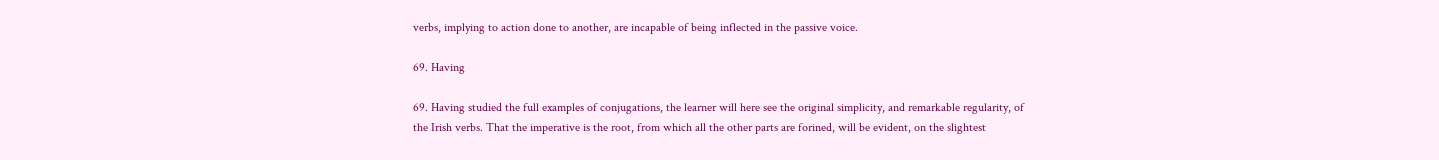verbs, implying to action done to another, are incapable of being inflected in the passive voice.

69. Having

69. Having studied the full examples of conjugations, the learner will here see the original simplicity, and remarkable regularity, of the Irish verbs. That the imperative is the root, from which all the other parts are forined, will be evident, on the slightest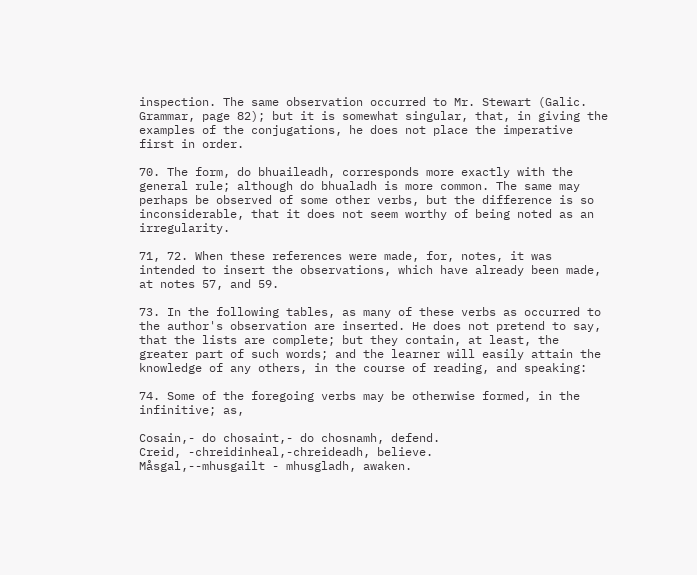inspection. The same observation occurred to Mr. Stewart (Galic. Grammar, page 82); but it is somewhat singular, that, in giving the examples of the conjugations, he does not place the imperative first in order.

70. The form, do bhuaileadh, corresponds more exactly with the general rule; although do bhualadh is more common. The same may perhaps be observed of some other verbs, but the difference is so inconsiderable, that it does not seem worthy of being noted as an irregularity.

71, 72. When these references were made, for, notes, it was intended to insert the observations, which have already been made, at notes 57, and 59.

73. In the following tables, as many of these verbs as occurred to the author's observation are inserted. He does not pretend to say, that the lists are complete; but they contain, at least, the greater part of such words; and the learner will easily attain the knowledge of any others, in the course of reading, and speaking:

74. Some of the foregoing verbs may be otherwise formed, in the infinitive; as,

Cosain,- do chosaint,- do chosnamh, defend.
Creid, -chreidinheal,-chreideadh, believe.
Måsgal,--mhusgailt - mhusgladh, awaken.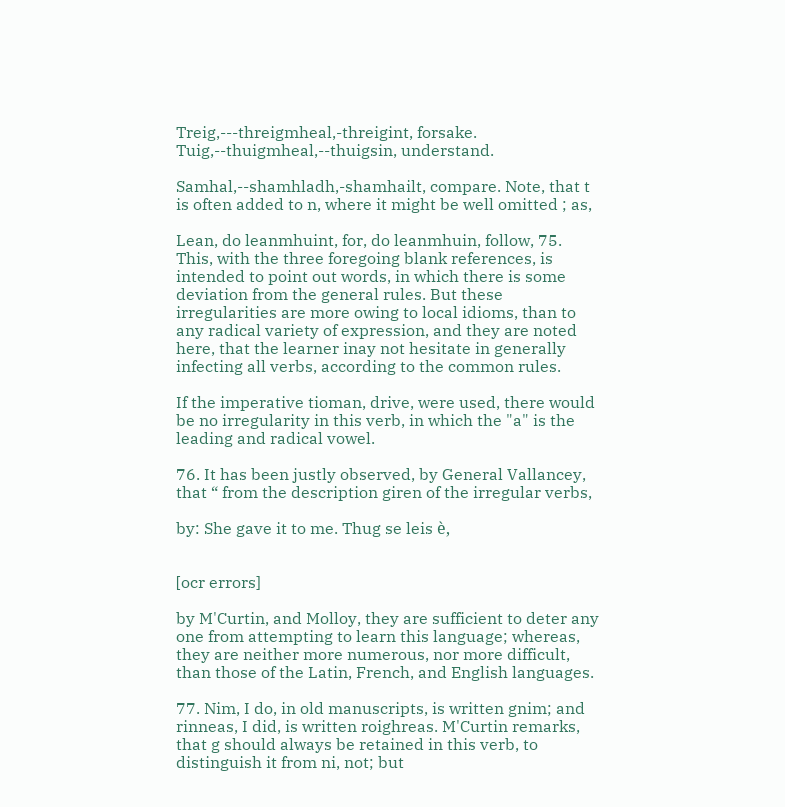Treig,---threigmheal,-threigint, forsake.
Tuig,--thuigmheal,--thuigsin, understand.

Samhal,--shamhladh,-shamhailt, compare. Note, that t is often added to n, where it might be well omitted ; as,

Lean, do leanmhuint, for, do leanmhuin, follow, 75. This, with the three foregoing blank references, is intended to point out words, in which there is some deviation from the general rules. But these irregularities are more owing to local idioms, than to any radical variety of expression, and they are noted here, that the learner inay not hesitate in generally infecting all verbs, according to the common rules.

If the imperative tioman, drive, were used, there would be no irregularity in this verb, in which the "a" is the leading and radical vowel.

76. It has been justly observed, by General Vallancey, that “ from the description giren of the irregular verbs,

by: She gave it to me. Thug se leis è,


[ocr errors]

by M'Curtin, and Molloy, they are sufficient to deter any one from attempting to learn this language; whereas, they are neither more numerous, nor more difficult, than those of the Latin, French, and English languages.

77. Nim, I do, in old manuscripts, is written gnim; and rinneas, I did, is written roighreas. M'Curtin remarks, that g should always be retained in this verb, to distinguish it from ni, not; but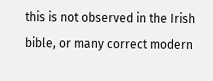this is not observed in the Irish bible, or many correct modern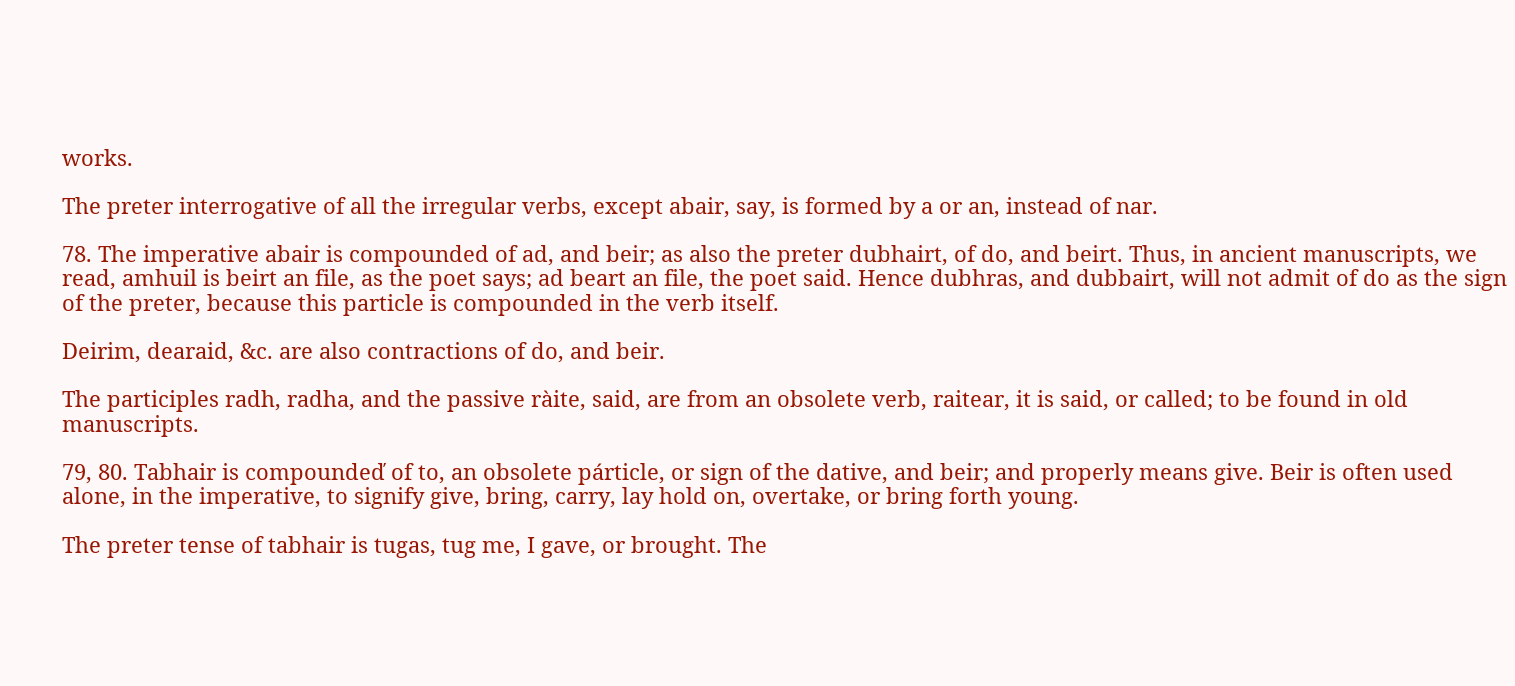works.

The preter interrogative of all the irregular verbs, except abair, say, is formed by a or an, instead of nar.

78. The imperative abair is compounded of ad, and beir; as also the preter dubhairt, of do, and beirt. Thus, in ancient manuscripts, we read, amhuil is beirt an file, as the poet says; ad beart an file, the poet said. Hence dubhras, and dubbairt, will not admit of do as the sign of the preter, because this particle is compounded in the verb itself.

Deirim, dearaid, &c. are also contractions of do, and beir.

The participles radh, radha, and the passive ràite, said, are from an obsolete verb, raitear, it is said, or called; to be found in old manuscripts.

79, 80. Tabhair is compoundeď of to, an obsolete párticle, or sign of the dative, and beir; and properly means give. Beir is often used alone, in the imperative, to signify give, bring, carry, lay hold on, overtake, or bring forth young.

The preter tense of tabhair is tugas, tug me, I gave, or brought. The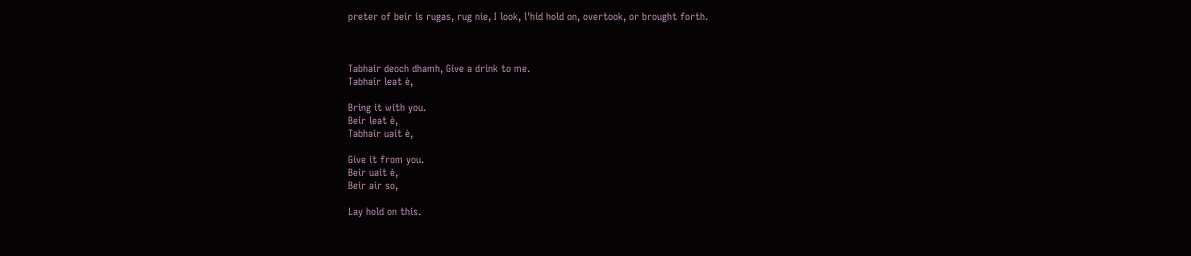preter of beir is rugas, rug nie, I look, l'hid hold on, overtook, or brought forth.



Tabhair deoch dhamh, Give a drink to me.
Tabhair leat è,

Bring it with you.
Beir leat è,
Tabhair uait è,

Give it from you.
Beir uait è,
Beir air so,

Lay hold on this.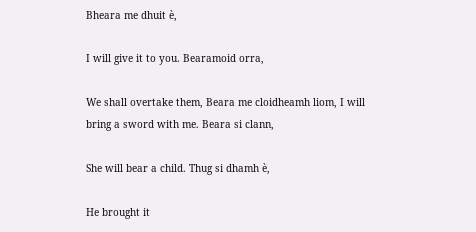Bheara me dhuit è,

I will give it to you. Bearamoid orra,

We shall overtake them, Beara me cloidheamh liom, I will bring a sword with me. Beara si clann,

She will bear a child. Thug si dhamh è,

He brought it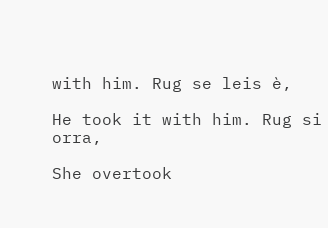with him. Rug se leis è,

He took it with him. Rug si orra,

She overtook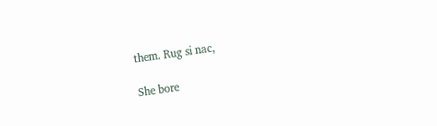them. Rug si nac,

She bore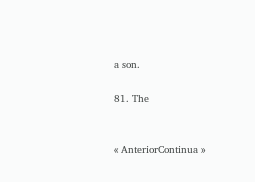a son.

81. The


« AnteriorContinua »